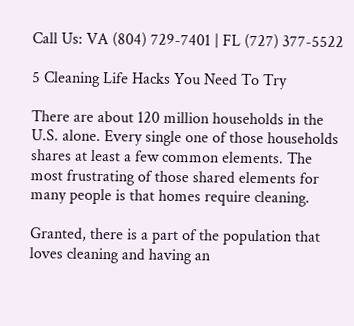Call Us: VA (804) 729-7401 | FL (727) 377-5522

5 Cleaning Life Hacks You Need To Try

There are about 120 million households in the U.S. alone. Every single one of those households shares at least a few common elements. The most frustrating of those shared elements for many people is that homes require cleaning.

Granted, there is a part of the population that loves cleaning and having an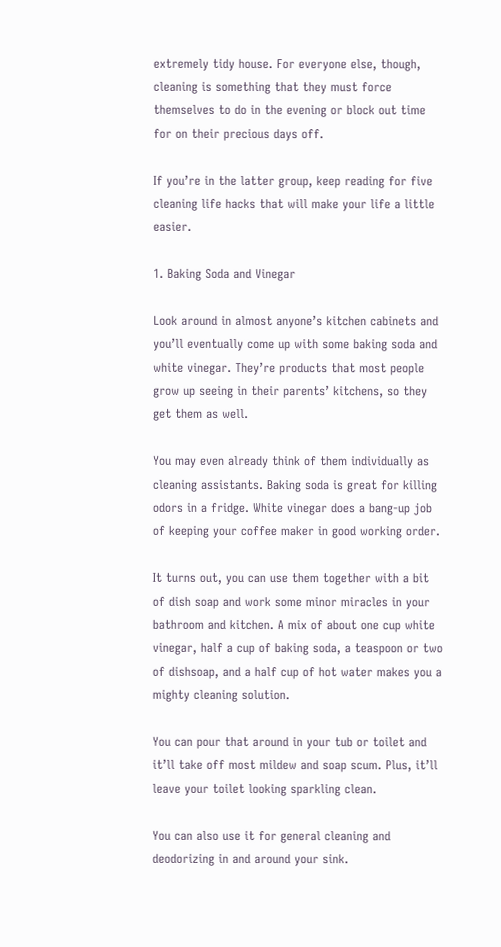extremely tidy house. For everyone else, though, cleaning is something that they must force themselves to do in the evening or block out time for on their precious days off.

If you’re in the latter group, keep reading for five cleaning life hacks that will make your life a little easier.

1. Baking Soda and Vinegar

Look around in almost anyone’s kitchen cabinets and you’ll eventually come up with some baking soda and white vinegar. They’re products that most people grow up seeing in their parents’ kitchens, so they get them as well.

You may even already think of them individually as cleaning assistants. Baking soda is great for killing odors in a fridge. White vinegar does a bang-up job of keeping your coffee maker in good working order.

It turns out, you can use them together with a bit of dish soap and work some minor miracles in your bathroom and kitchen. A mix of about one cup white vinegar, half a cup of baking soda, a teaspoon or two of dishsoap, and a half cup of hot water makes you a mighty cleaning solution.

You can pour that around in your tub or toilet and it’ll take off most mildew and soap scum. Plus, it’ll leave your toilet looking sparkling clean.

You can also use it for general cleaning and deodorizing in and around your sink.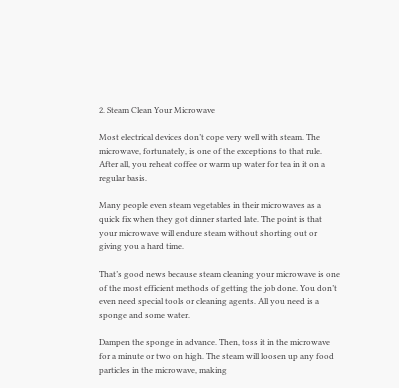2. Steam Clean Your Microwave

Most electrical devices don’t cope very well with steam. The microwave, fortunately, is one of the exceptions to that rule. After all, you reheat coffee or warm up water for tea in it on a regular basis.

Many people even steam vegetables in their microwaves as a quick fix when they got dinner started late. The point is that your microwave will endure steam without shorting out or giving you a hard time.

That’s good news because steam cleaning your microwave is one of the most efficient methods of getting the job done. You don’t even need special tools or cleaning agents. All you need is a sponge and some water.

Dampen the sponge in advance. Then, toss it in the microwave for a minute or two on high. The steam will loosen up any food particles in the microwave, making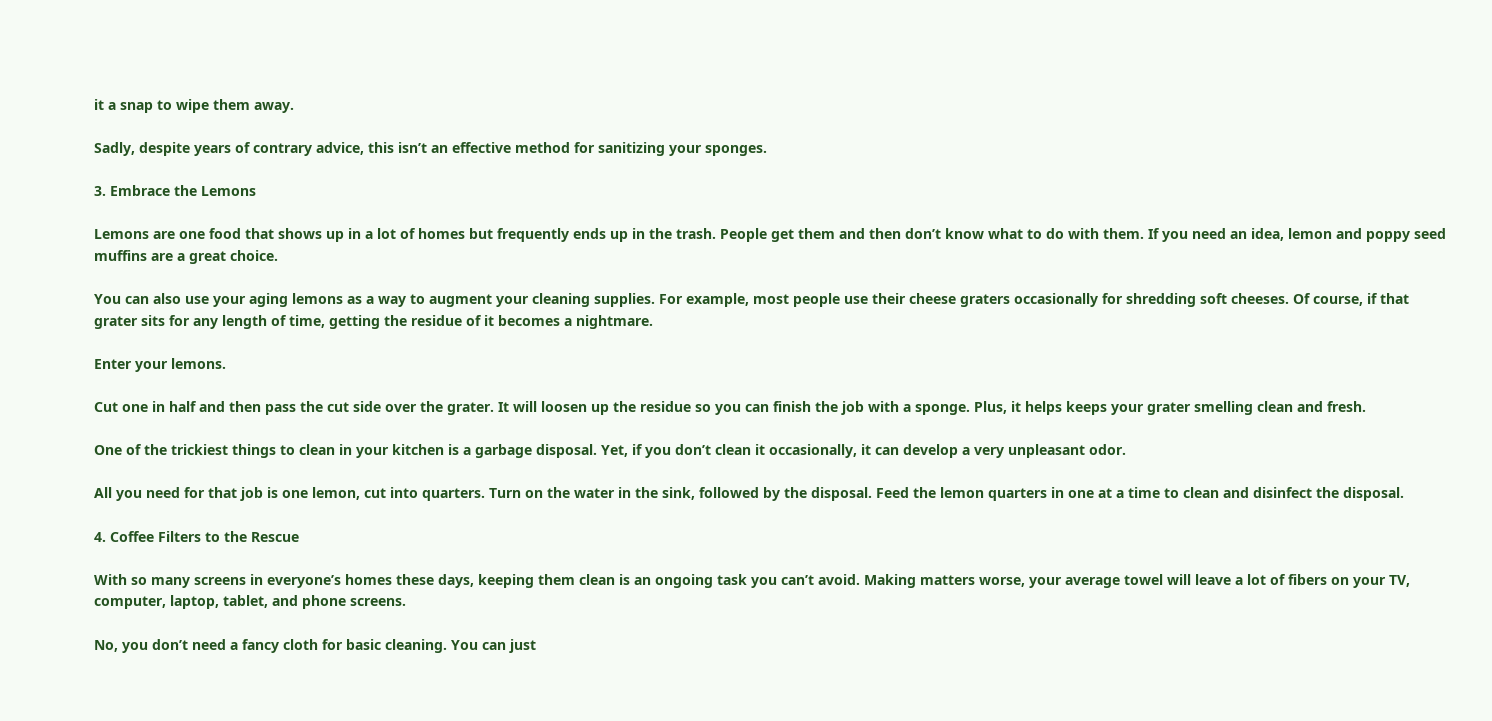it a snap to wipe them away.

Sadly, despite years of contrary advice, this isn’t an effective method for sanitizing your sponges.

3. Embrace the Lemons

Lemons are one food that shows up in a lot of homes but frequently ends up in the trash. People get them and then don’t know what to do with them. If you need an idea, lemon and poppy seed muffins are a great choice.

You can also use your aging lemons as a way to augment your cleaning supplies. For example, most people use their cheese graters occasionally for shredding soft cheeses. Of course, if that grater sits for any length of time, getting the residue of it becomes a nightmare.

Enter your lemons.

Cut one in half and then pass the cut side over the grater. It will loosen up the residue so you can finish the job with a sponge. Plus, it helps keeps your grater smelling clean and fresh.

One of the trickiest things to clean in your kitchen is a garbage disposal. Yet, if you don’t clean it occasionally, it can develop a very unpleasant odor.

All you need for that job is one lemon, cut into quarters. Turn on the water in the sink, followed by the disposal. Feed the lemon quarters in one at a time to clean and disinfect the disposal.

4. Coffee Filters to the Rescue

With so many screens in everyone’s homes these days, keeping them clean is an ongoing task you can’t avoid. Making matters worse, your average towel will leave a lot of fibers on your TV, computer, laptop, tablet, and phone screens.

No, you don’t need a fancy cloth for basic cleaning. You can just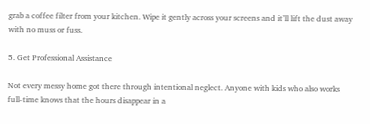grab a coffee filter from your kitchen. Wipe it gently across your screens and it’ll lift the dust away with no muss or fuss.

5. Get Professional Assistance

Not every messy home got there through intentional neglect. Anyone with kids who also works full-time knows that the hours disappear in a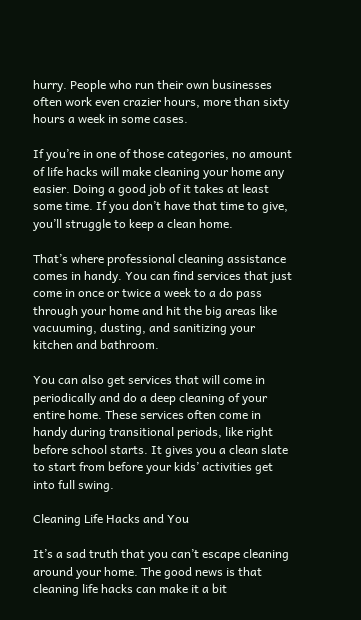hurry. People who run their own businesses often work even crazier hours, more than sixty hours a week in some cases.

If you’re in one of those categories, no amount of life hacks will make cleaning your home any easier. Doing a good job of it takes at least some time. If you don’t have that time to give, you’ll struggle to keep a clean home.

That’s where professional cleaning assistance comes in handy. You can find services that just come in once or twice a week to a do pass through your home and hit the big areas like vacuuming, dusting, and sanitizing your kitchen and bathroom.

You can also get services that will come in periodically and do a deep cleaning of your entire home. These services often come in handy during transitional periods, like right before school starts. It gives you a clean slate to start from before your kids’ activities get into full swing.

Cleaning Life Hacks and You

It’s a sad truth that you can’t escape cleaning around your home. The good news is that cleaning life hacks can make it a bit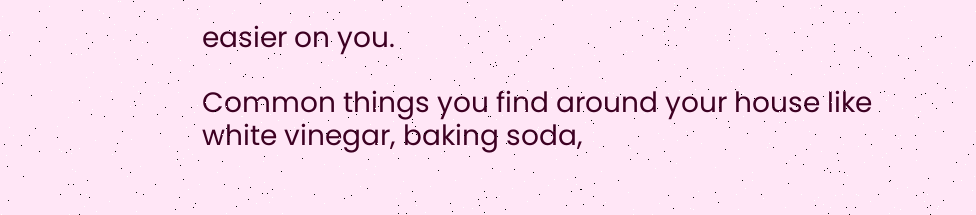easier on you.

Common things you find around your house like white vinegar, baking soda,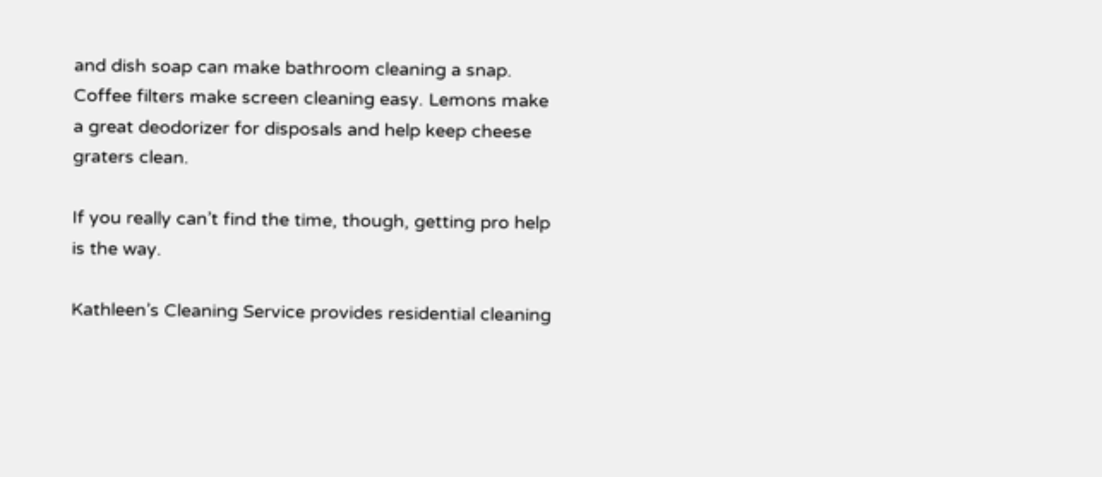and dish soap can make bathroom cleaning a snap. Coffee filters make screen cleaning easy. Lemons make a great deodorizer for disposals and help keep cheese graters clean.

If you really can’t find the time, though, getting pro help is the way.

Kathleen’s Cleaning Service provides residential cleaning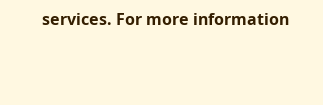services. For more information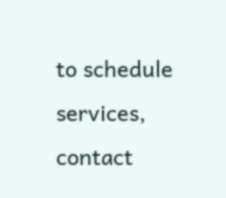to schedule services, contact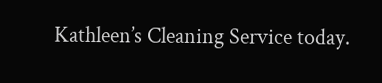Kathleen’s Cleaning Service today.